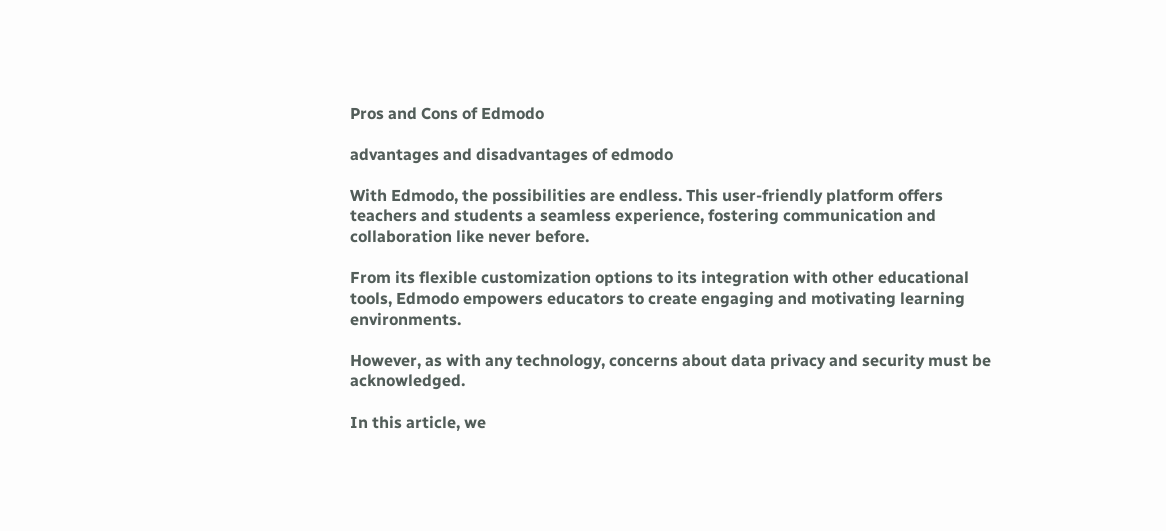Pros and Cons of Edmodo

advantages and disadvantages of edmodo

With Edmodo, the possibilities are endless. This user-friendly platform offers teachers and students a seamless experience, fostering communication and collaboration like never before.

From its flexible customization options to its integration with other educational tools, Edmodo empowers educators to create engaging and motivating learning environments.

However, as with any technology, concerns about data privacy and security must be acknowledged.

In this article, we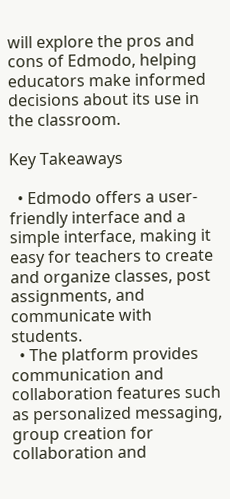will explore the pros and cons of Edmodo, helping educators make informed decisions about its use in the classroom.

Key Takeaways

  • Edmodo offers a user-friendly interface and a simple interface, making it easy for teachers to create and organize classes, post assignments, and communicate with students.
  • The platform provides communication and collaboration features such as personalized messaging, group creation for collaboration and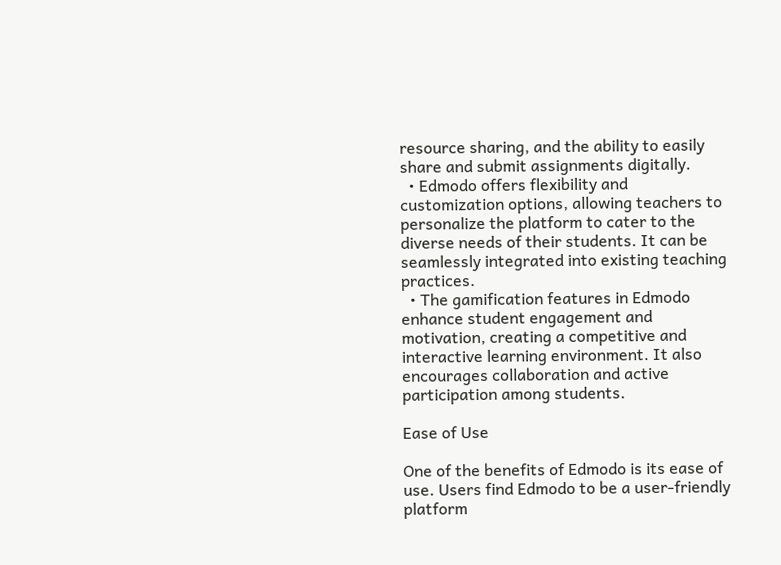resource sharing, and the ability to easily share and submit assignments digitally.
  • Edmodo offers flexibility and customization options, allowing teachers to personalize the platform to cater to the diverse needs of their students. It can be seamlessly integrated into existing teaching practices.
  • The gamification features in Edmodo enhance student engagement and motivation, creating a competitive and interactive learning environment. It also encourages collaboration and active participation among students.

Ease of Use

One of the benefits of Edmodo is its ease of use. Users find Edmodo to be a user-friendly platform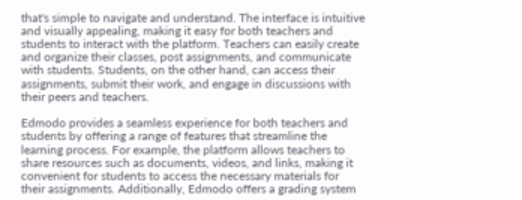that's simple to navigate and understand. The interface is intuitive and visually appealing, making it easy for both teachers and students to interact with the platform. Teachers can easily create and organize their classes, post assignments, and communicate with students. Students, on the other hand, can access their assignments, submit their work, and engage in discussions with their peers and teachers.

Edmodo provides a seamless experience for both teachers and students by offering a range of features that streamline the learning process. For example, the platform allows teachers to share resources such as documents, videos, and links, making it convenient for students to access the necessary materials for their assignments. Additionally, Edmodo offers a grading system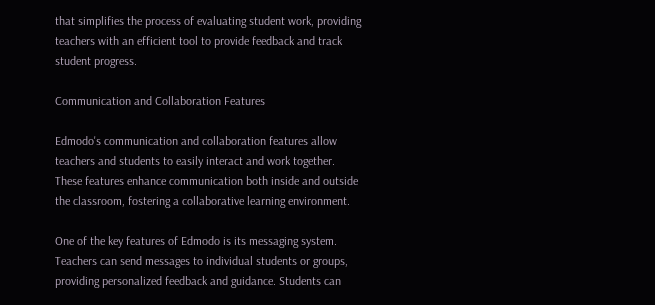that simplifies the process of evaluating student work, providing teachers with an efficient tool to provide feedback and track student progress.

Communication and Collaboration Features

Edmodo's communication and collaboration features allow teachers and students to easily interact and work together. These features enhance communication both inside and outside the classroom, fostering a collaborative learning environment.

One of the key features of Edmodo is its messaging system. Teachers can send messages to individual students or groups, providing personalized feedback and guidance. Students can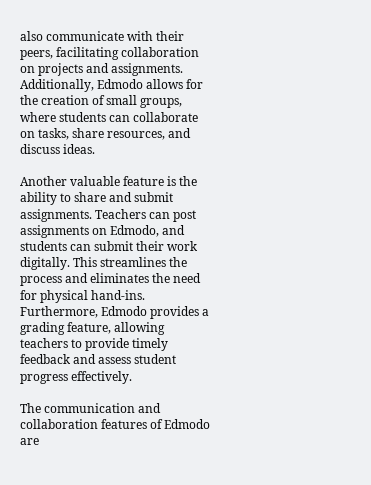also communicate with their peers, facilitating collaboration on projects and assignments. Additionally, Edmodo allows for the creation of small groups, where students can collaborate on tasks, share resources, and discuss ideas.

Another valuable feature is the ability to share and submit assignments. Teachers can post assignments on Edmodo, and students can submit their work digitally. This streamlines the process and eliminates the need for physical hand-ins. Furthermore, Edmodo provides a grading feature, allowing teachers to provide timely feedback and assess student progress effectively.

The communication and collaboration features of Edmodo are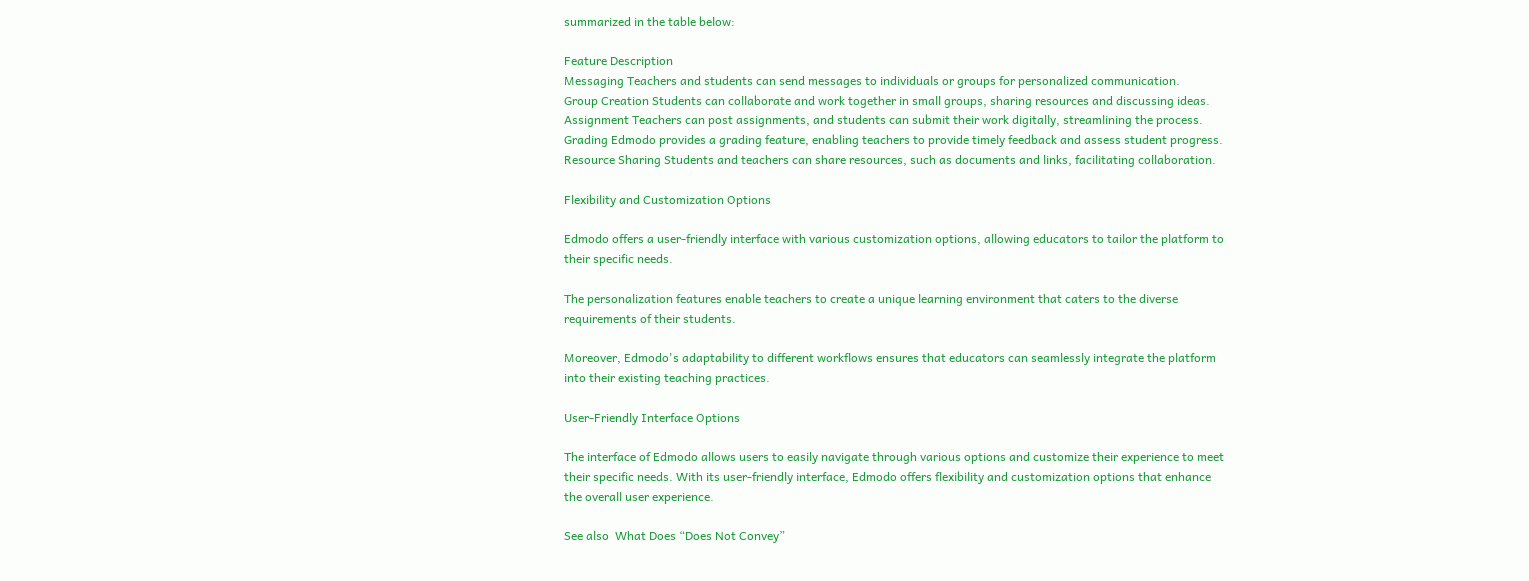summarized in the table below:

Feature Description
Messaging Teachers and students can send messages to individuals or groups for personalized communication.
Group Creation Students can collaborate and work together in small groups, sharing resources and discussing ideas.
Assignment Teachers can post assignments, and students can submit their work digitally, streamlining the process.
Grading Edmodo provides a grading feature, enabling teachers to provide timely feedback and assess student progress.
Resource Sharing Students and teachers can share resources, such as documents and links, facilitating collaboration.

Flexibility and Customization Options

Edmodo offers a user-friendly interface with various customization options, allowing educators to tailor the platform to their specific needs.

The personalization features enable teachers to create a unique learning environment that caters to the diverse requirements of their students.

Moreover, Edmodo's adaptability to different workflows ensures that educators can seamlessly integrate the platform into their existing teaching practices.

User-Friendly Interface Options

The interface of Edmodo allows users to easily navigate through various options and customize their experience to meet their specific needs. With its user-friendly interface, Edmodo offers flexibility and customization options that enhance the overall user experience.

See also  What Does “Does Not Convey”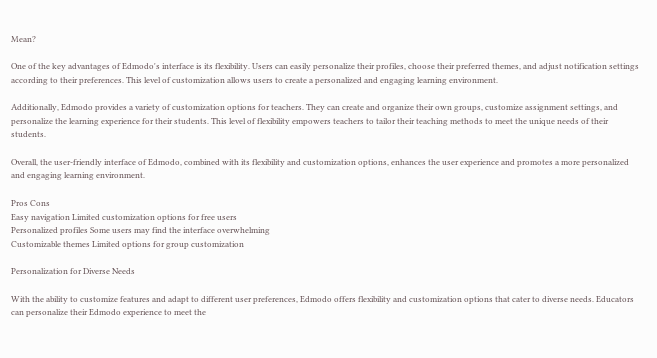Mean?

One of the key advantages of Edmodo's interface is its flexibility. Users can easily personalize their profiles, choose their preferred themes, and adjust notification settings according to their preferences. This level of customization allows users to create a personalized and engaging learning environment.

Additionally, Edmodo provides a variety of customization options for teachers. They can create and organize their own groups, customize assignment settings, and personalize the learning experience for their students. This level of flexibility empowers teachers to tailor their teaching methods to meet the unique needs of their students.

Overall, the user-friendly interface of Edmodo, combined with its flexibility and customization options, enhances the user experience and promotes a more personalized and engaging learning environment.

Pros Cons
Easy navigation Limited customization options for free users
Personalized profiles Some users may find the interface overwhelming
Customizable themes Limited options for group customization

Personalization for Diverse Needs

With the ability to customize features and adapt to different user preferences, Edmodo offers flexibility and customization options that cater to diverse needs. Educators can personalize their Edmodo experience to meet the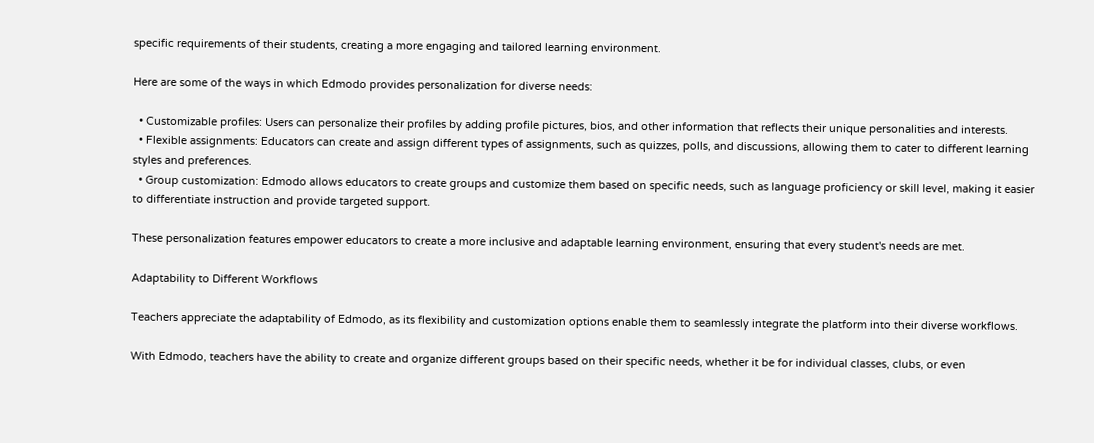specific requirements of their students, creating a more engaging and tailored learning environment.

Here are some of the ways in which Edmodo provides personalization for diverse needs:

  • Customizable profiles: Users can personalize their profiles by adding profile pictures, bios, and other information that reflects their unique personalities and interests.
  • Flexible assignments: Educators can create and assign different types of assignments, such as quizzes, polls, and discussions, allowing them to cater to different learning styles and preferences.
  • Group customization: Edmodo allows educators to create groups and customize them based on specific needs, such as language proficiency or skill level, making it easier to differentiate instruction and provide targeted support.

These personalization features empower educators to create a more inclusive and adaptable learning environment, ensuring that every student's needs are met.

Adaptability to Different Workflows

Teachers appreciate the adaptability of Edmodo, as its flexibility and customization options enable them to seamlessly integrate the platform into their diverse workflows.

With Edmodo, teachers have the ability to create and organize different groups based on their specific needs, whether it be for individual classes, clubs, or even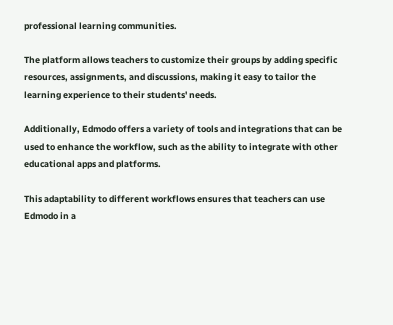professional learning communities.

The platform allows teachers to customize their groups by adding specific resources, assignments, and discussions, making it easy to tailor the learning experience to their students' needs.

Additionally, Edmodo offers a variety of tools and integrations that can be used to enhance the workflow, such as the ability to integrate with other educational apps and platforms.

This adaptability to different workflows ensures that teachers can use Edmodo in a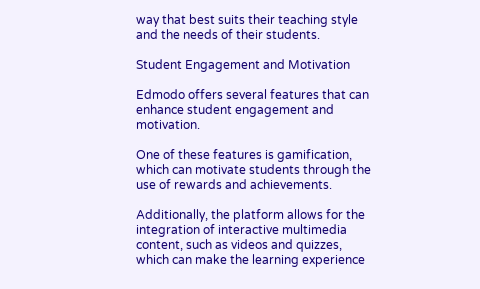way that best suits their teaching style and the needs of their students.

Student Engagement and Motivation

Edmodo offers several features that can enhance student engagement and motivation.

One of these features is gamification, which can motivate students through the use of rewards and achievements.

Additionally, the platform allows for the integration of interactive multimedia content, such as videos and quizzes, which can make the learning experience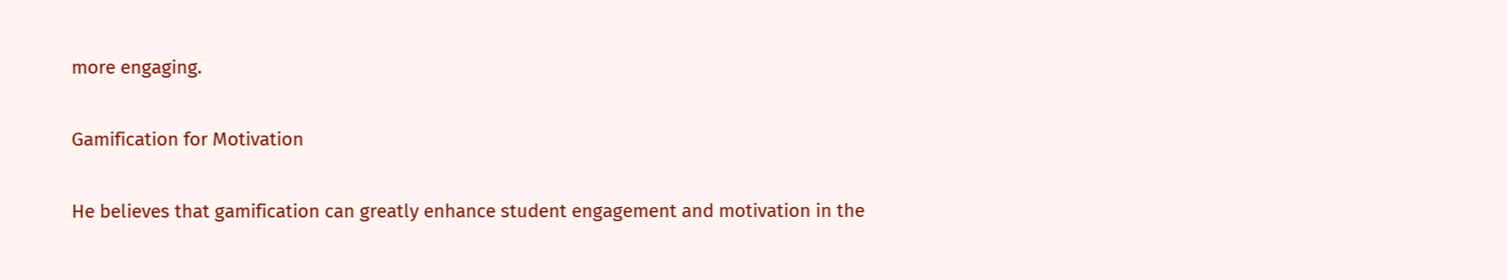more engaging.

Gamification for Motivation

He believes that gamification can greatly enhance student engagement and motivation in the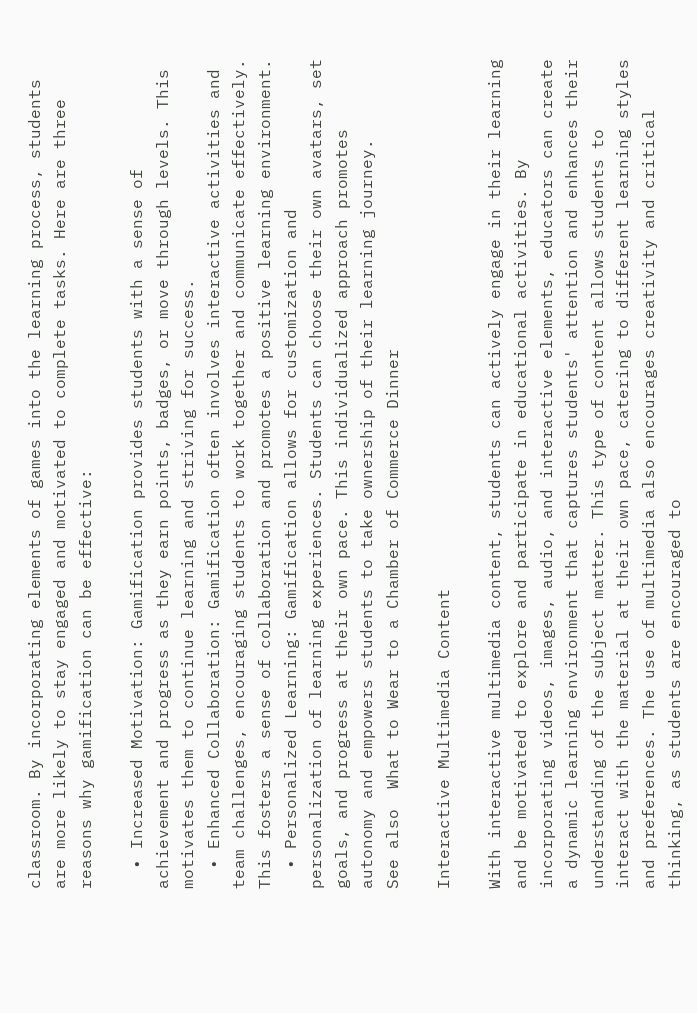classroom. By incorporating elements of games into the learning process, students are more likely to stay engaged and motivated to complete tasks. Here are three reasons why gamification can be effective:

  • Increased Motivation: Gamification provides students with a sense of achievement and progress as they earn points, badges, or move through levels. This motivates them to continue learning and striving for success.
  • Enhanced Collaboration: Gamification often involves interactive activities and team challenges, encouraging students to work together and communicate effectively. This fosters a sense of collaboration and promotes a positive learning environment.
  • Personalized Learning: Gamification allows for customization and personalization of learning experiences. Students can choose their own avatars, set goals, and progress at their own pace. This individualized approach promotes autonomy and empowers students to take ownership of their learning journey.
See also  What to Wear to a Chamber of Commerce Dinner

Interactive Multimedia Content

With interactive multimedia content, students can actively engage in their learning and be motivated to explore and participate in educational activities. By incorporating videos, images, audio, and interactive elements, educators can create a dynamic learning environment that captures students' attention and enhances their understanding of the subject matter. This type of content allows students to interact with the material at their own pace, catering to different learning styles and preferences. The use of multimedia also encourages creativity and critical thinking, as students are encouraged to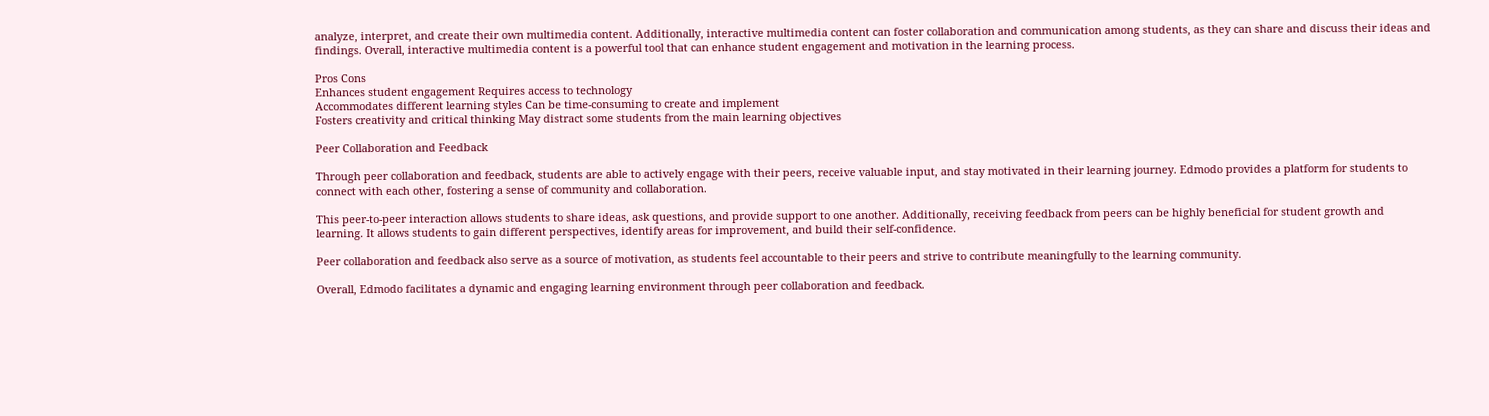analyze, interpret, and create their own multimedia content. Additionally, interactive multimedia content can foster collaboration and communication among students, as they can share and discuss their ideas and findings. Overall, interactive multimedia content is a powerful tool that can enhance student engagement and motivation in the learning process.

Pros Cons
Enhances student engagement Requires access to technology
Accommodates different learning styles Can be time-consuming to create and implement
Fosters creativity and critical thinking May distract some students from the main learning objectives

Peer Collaboration and Feedback

Through peer collaboration and feedback, students are able to actively engage with their peers, receive valuable input, and stay motivated in their learning journey. Edmodo provides a platform for students to connect with each other, fostering a sense of community and collaboration.

This peer-to-peer interaction allows students to share ideas, ask questions, and provide support to one another. Additionally, receiving feedback from peers can be highly beneficial for student growth and learning. It allows students to gain different perspectives, identify areas for improvement, and build their self-confidence.

Peer collaboration and feedback also serve as a source of motivation, as students feel accountable to their peers and strive to contribute meaningfully to the learning community.

Overall, Edmodo facilitates a dynamic and engaging learning environment through peer collaboration and feedback.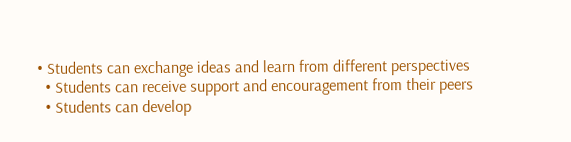• Students can exchange ideas and learn from different perspectives
  • Students can receive support and encouragement from their peers
  • Students can develop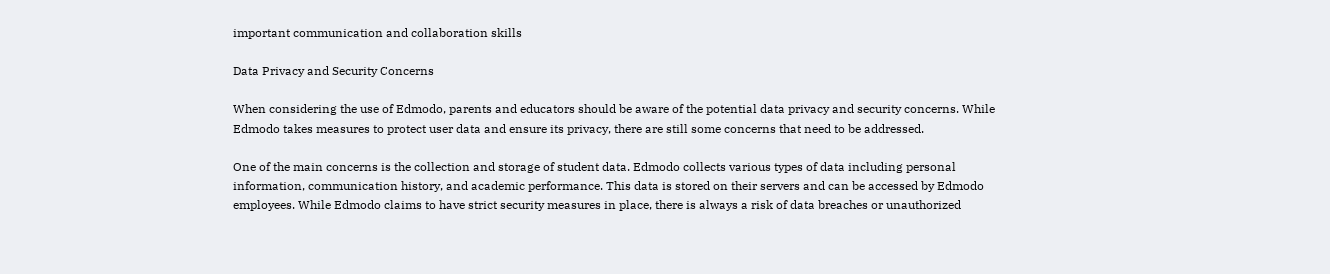important communication and collaboration skills

Data Privacy and Security Concerns

When considering the use of Edmodo, parents and educators should be aware of the potential data privacy and security concerns. While Edmodo takes measures to protect user data and ensure its privacy, there are still some concerns that need to be addressed.

One of the main concerns is the collection and storage of student data. Edmodo collects various types of data including personal information, communication history, and academic performance. This data is stored on their servers and can be accessed by Edmodo employees. While Edmodo claims to have strict security measures in place, there is always a risk of data breaches or unauthorized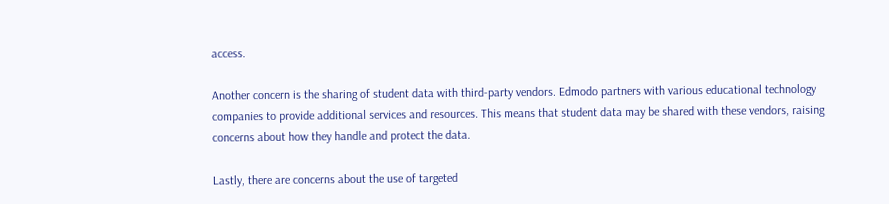access.

Another concern is the sharing of student data with third-party vendors. Edmodo partners with various educational technology companies to provide additional services and resources. This means that student data may be shared with these vendors, raising concerns about how they handle and protect the data.

Lastly, there are concerns about the use of targeted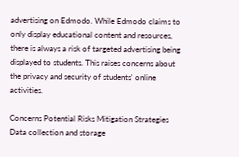advertising on Edmodo. While Edmodo claims to only display educational content and resources, there is always a risk of targeted advertising being displayed to students. This raises concerns about the privacy and security of students' online activities.

Concerns Potential Risks Mitigation Strategies
Data collection and storage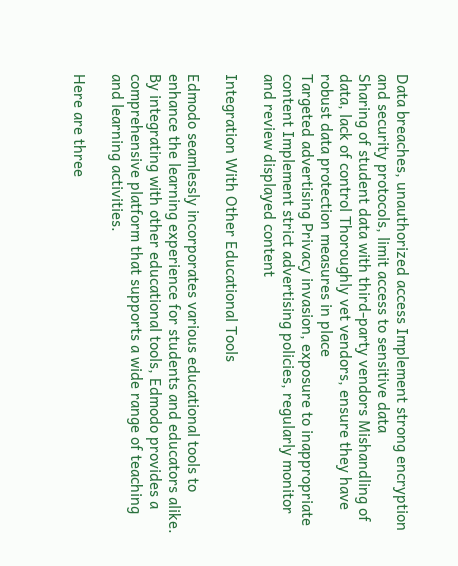Data breaches, unauthorized access Implement strong encryption and security protocols, limit access to sensitive data
Sharing of student data with third-party vendors Mishandling of data, lack of control Thoroughly vet vendors, ensure they have robust data protection measures in place
Targeted advertising Privacy invasion, exposure to inappropriate content Implement strict advertising policies, regularly monitor and review displayed content

Integration With Other Educational Tools

Edmodo seamlessly incorporates various educational tools to enhance the learning experience for students and educators alike. By integrating with other educational tools, Edmodo provides a comprehensive platform that supports a wide range of teaching and learning activities.

Here are three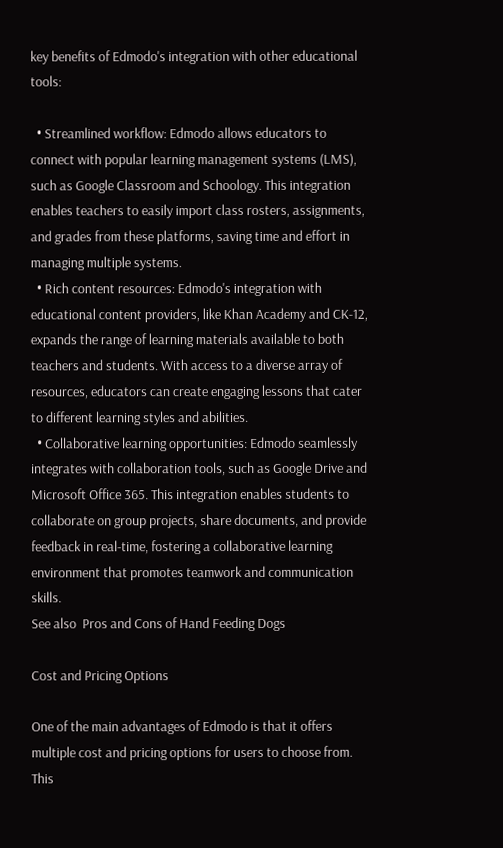key benefits of Edmodo's integration with other educational tools:

  • Streamlined workflow: Edmodo allows educators to connect with popular learning management systems (LMS), such as Google Classroom and Schoology. This integration enables teachers to easily import class rosters, assignments, and grades from these platforms, saving time and effort in managing multiple systems.
  • Rich content resources: Edmodo's integration with educational content providers, like Khan Academy and CK-12, expands the range of learning materials available to both teachers and students. With access to a diverse array of resources, educators can create engaging lessons that cater to different learning styles and abilities.
  • Collaborative learning opportunities: Edmodo seamlessly integrates with collaboration tools, such as Google Drive and Microsoft Office 365. This integration enables students to collaborate on group projects, share documents, and provide feedback in real-time, fostering a collaborative learning environment that promotes teamwork and communication skills.
See also  Pros and Cons of Hand Feeding Dogs

Cost and Pricing Options

One of the main advantages of Edmodo is that it offers multiple cost and pricing options for users to choose from. This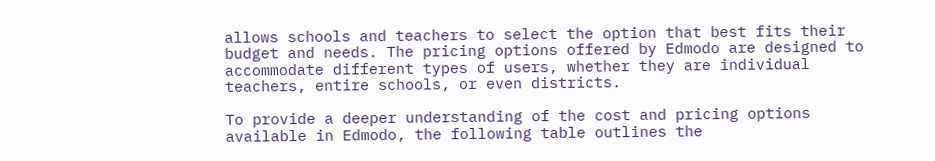allows schools and teachers to select the option that best fits their budget and needs. The pricing options offered by Edmodo are designed to accommodate different types of users, whether they are individual teachers, entire schools, or even districts.

To provide a deeper understanding of the cost and pricing options available in Edmodo, the following table outlines the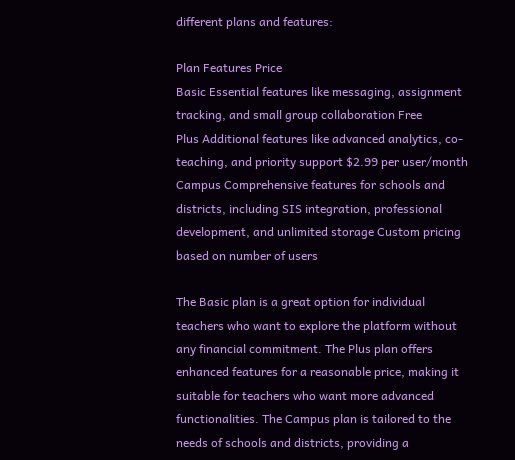different plans and features:

Plan Features Price
Basic Essential features like messaging, assignment tracking, and small group collaboration Free
Plus Additional features like advanced analytics, co-teaching, and priority support $2.99 per user/month
Campus Comprehensive features for schools and districts, including SIS integration, professional development, and unlimited storage Custom pricing based on number of users

The Basic plan is a great option for individual teachers who want to explore the platform without any financial commitment. The Plus plan offers enhanced features for a reasonable price, making it suitable for teachers who want more advanced functionalities. The Campus plan is tailored to the needs of schools and districts, providing a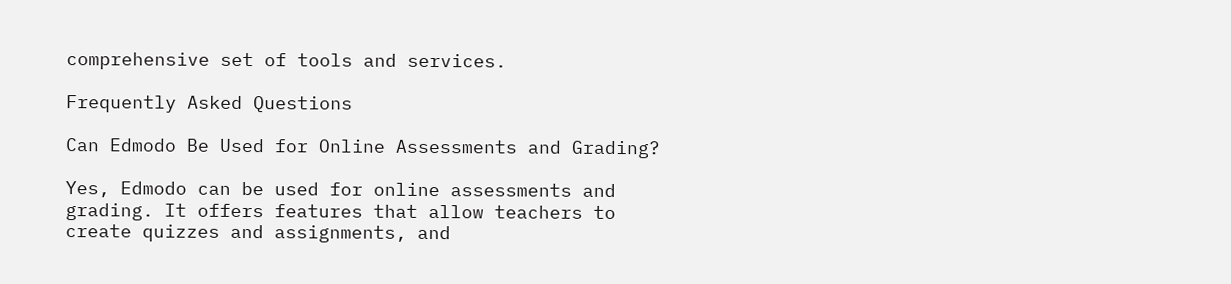comprehensive set of tools and services.

Frequently Asked Questions

Can Edmodo Be Used for Online Assessments and Grading?

Yes, Edmodo can be used for online assessments and grading. It offers features that allow teachers to create quizzes and assignments, and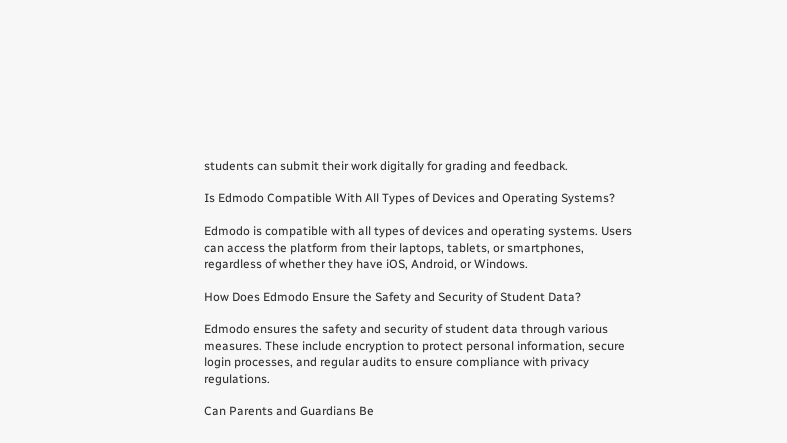students can submit their work digitally for grading and feedback.

Is Edmodo Compatible With All Types of Devices and Operating Systems?

Edmodo is compatible with all types of devices and operating systems. Users can access the platform from their laptops, tablets, or smartphones, regardless of whether they have iOS, Android, or Windows.

How Does Edmodo Ensure the Safety and Security of Student Data?

Edmodo ensures the safety and security of student data through various measures. These include encryption to protect personal information, secure login processes, and regular audits to ensure compliance with privacy regulations.

Can Parents and Guardians Be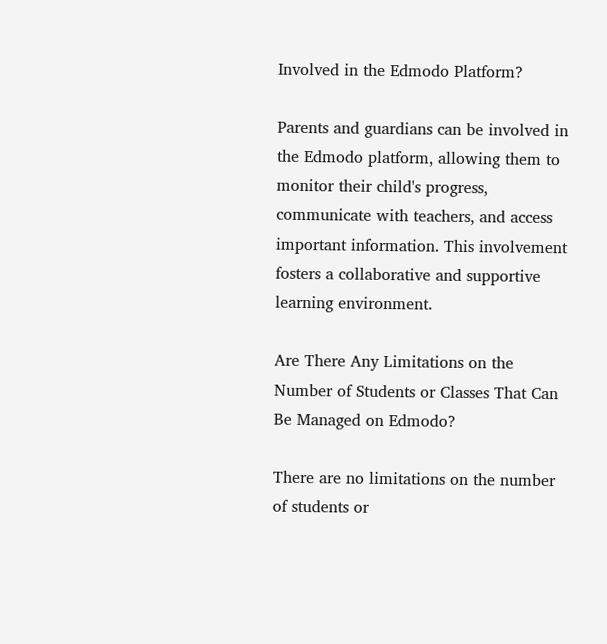Involved in the Edmodo Platform?

Parents and guardians can be involved in the Edmodo platform, allowing them to monitor their child's progress, communicate with teachers, and access important information. This involvement fosters a collaborative and supportive learning environment.

Are There Any Limitations on the Number of Students or Classes That Can Be Managed on Edmodo?

There are no limitations on the number of students or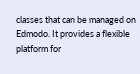classes that can be managed on Edmodo. It provides a flexible platform for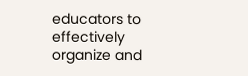educators to effectively organize and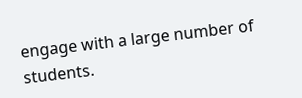engage with a large number of students.